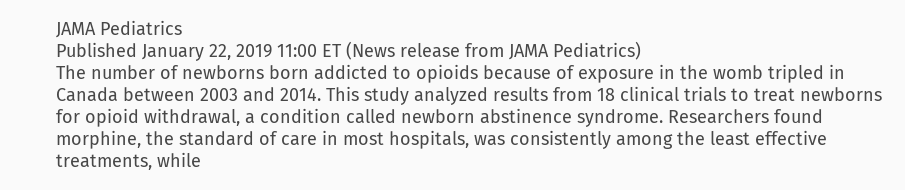JAMA Pediatrics
Published January 22, 2019 11:00 ET (News release from JAMA Pediatrics)
The number of newborns born addicted to opioids because of exposure in the womb tripled in Canada between 2003 and 2014. This study analyzed results from 18 clinical trials to treat newborns for opioid withdrawal, a condition called newborn abstinence syndrome. Researchers found morphine, the standard of care in most hospitals, was consistently among the least effective treatments, while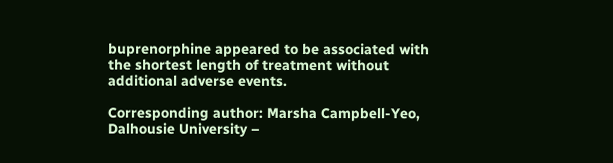buprenorphine appeared to be associated with the shortest length of treatment without additional adverse events.

Corresponding author: Marsha Campbell-Yeo, Dalhousie University –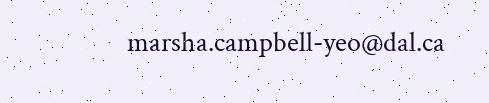marsha.campbell-yeo@dal.ca